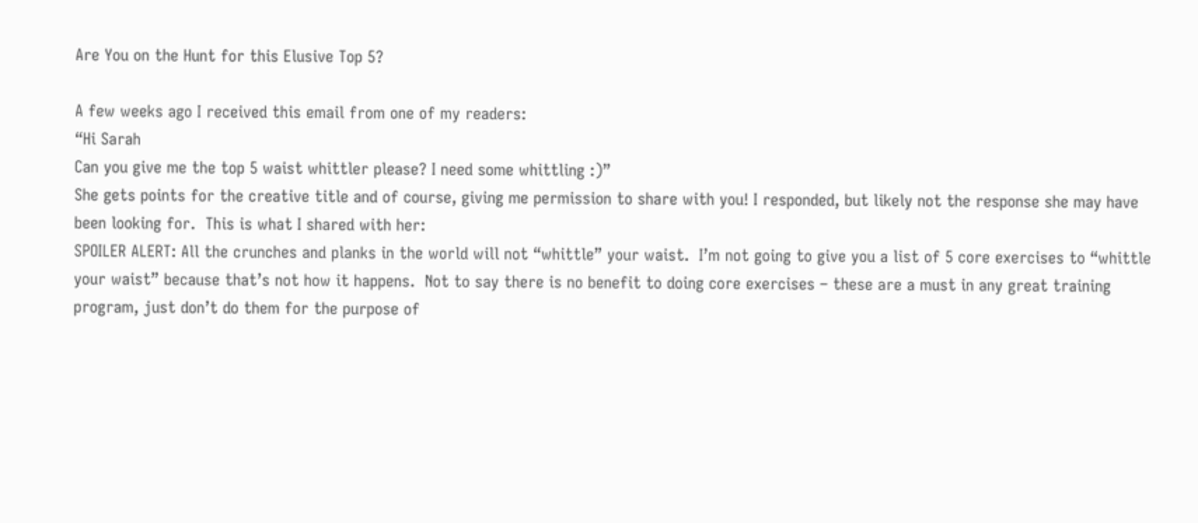Are You on the Hunt for this Elusive Top 5?

A few weeks ago I received this email from one of my readers:
“Hi Sarah
Can you give me the top 5 waist whittler please? I need some whittling :)”
She gets points for the creative title and of course, giving me permission to share with you! I responded, but likely not the response she may have been looking for.  This is what I shared with her:
SPOILER ALERT: All the crunches and planks in the world will not “whittle” your waist.  I’m not going to give you a list of 5 core exercises to “whittle your waist” because that’s not how it happens.  Not to say there is no benefit to doing core exercises – these are a must in any great training program, just don’t do them for the purpose of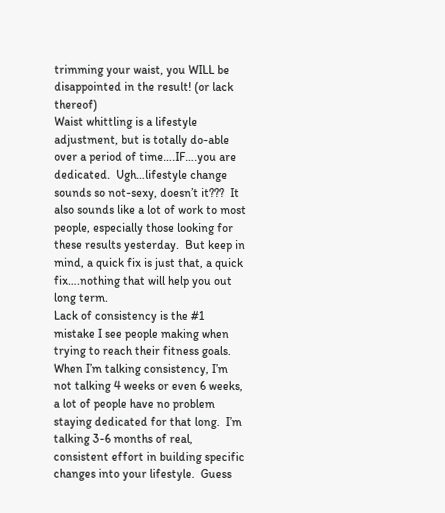trimming your waist, you WILL be disappointed in the result! (or lack thereof)
Waist whittling is a lifestyle adjustment, but is totally do-able over a period of time….IF….you are dedicated.  Ugh…lifestyle change sounds so not-sexy, doesn’t it???  It also sounds like a lot of work to most people, especially those looking for these results yesterday.  But keep in mind, a quick fix is just that, a quick fix….nothing that will help you out long term.
Lack of consistency is the #1 mistake I see people making when trying to reach their fitness goals.  When I’m talking consistency, I’m not talking 4 weeks or even 6 weeks, a lot of people have no problem staying dedicated for that long.  I’m talking 3-6 months of real, consistent effort in building specific changes into your lifestyle.  Guess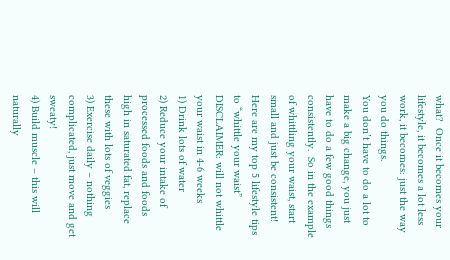what?  Once it becomes your lifestyle, it becomes a lot less work, it becomes: just the way you do things.
You don’t have to do a lot to make a big change, you just have to do a few good things consistently.  So in the example of whittling your waist, start small and just be consistent!  Here are my top 5 lifestyle tips to “whittle your waist”  DISCLAIMER: will not whittle your waist in 4-6 weeks
1) Drink lots of water
2) Reduce your intake of processed foods and foods high in saturated fat, replace these with lots of veggies
3) Exercise daily – nothing complicated, just move and get sweaty!
4) Build muscle – this will naturally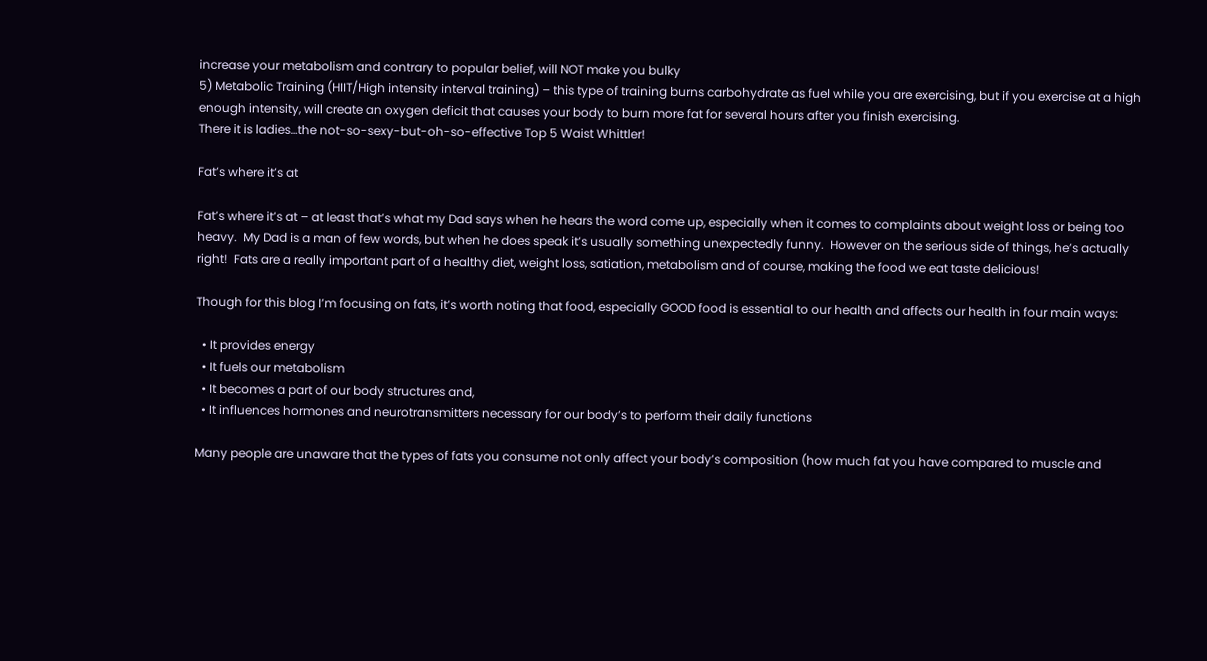increase your metabolism and contrary to popular belief, will NOT make you bulky
5) Metabolic Training (HIIT/High intensity interval training) – this type of training burns carbohydrate as fuel while you are exercising, but if you exercise at a high enough intensity, will create an oxygen deficit that causes your body to burn more fat for several hours after you finish exercising.
There it is ladies…the not-so-sexy-but-oh-so-effective Top 5 Waist Whittler!

Fat’s where it’s at

Fat’s where it’s at – at least that’s what my Dad says when he hears the word come up, especially when it comes to complaints about weight loss or being too heavy.  My Dad is a man of few words, but when he does speak it’s usually something unexpectedly funny.  However on the serious side of things, he’s actually right!  Fats are a really important part of a healthy diet, weight loss, satiation, metabolism and of course, making the food we eat taste delicious!

Though for this blog I’m focusing on fats, it’s worth noting that food, especially GOOD food is essential to our health and affects our health in four main ways:

  • It provides energy
  • It fuels our metabolism
  • It becomes a part of our body structures and,
  • It influences hormones and neurotransmitters necessary for our body’s to perform their daily functions

Many people are unaware that the types of fats you consume not only affect your body’s composition (how much fat you have compared to muscle and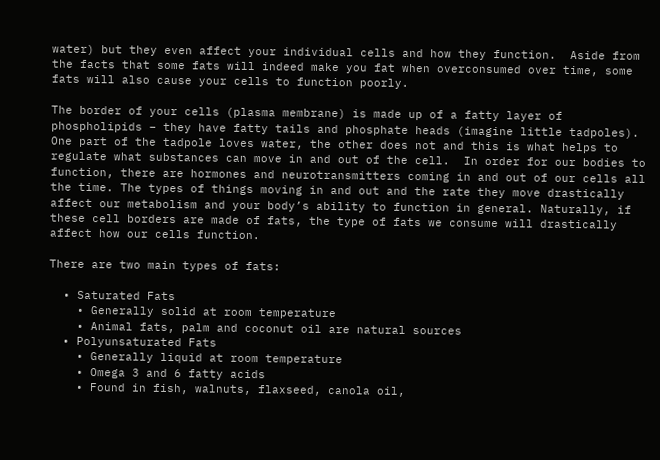water) but they even affect your individual cells and how they function.  Aside from the facts that some fats will indeed make you fat when overconsumed over time, some fats will also cause your cells to function poorly.

The border of your cells (plasma membrane) is made up of a fatty layer of phospholipids – they have fatty tails and phosphate heads (imagine little tadpoles).  One part of the tadpole loves water, the other does not and this is what helps to regulate what substances can move in and out of the cell.  In order for our bodies to function, there are hormones and neurotransmitters coming in and out of our cells all the time. The types of things moving in and out and the rate they move drastically affect our metabolism and your body’s ability to function in general. Naturally, if these cell borders are made of fats, the type of fats we consume will drastically affect how our cells function.

There are two main types of fats:

  • Saturated Fats
    • Generally solid at room temperature
    • Animal fats, palm and coconut oil are natural sources
  • Polyunsaturated Fats
    • Generally liquid at room temperature
    • Omega 3 and 6 fatty acids
    • Found in fish, walnuts, flaxseed, canola oil,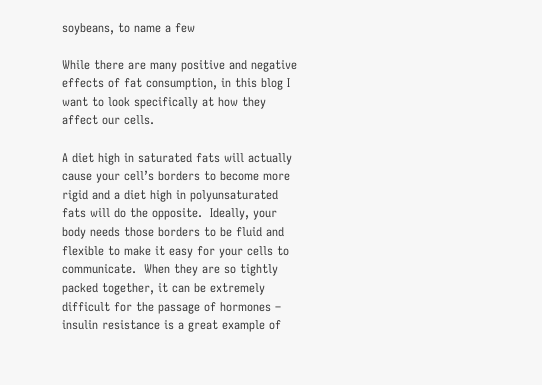soybeans, to name a few

While there are many positive and negative effects of fat consumption, in this blog I want to look specifically at how they affect our cells.

A diet high in saturated fats will actually cause your cell’s borders to become more rigid and a diet high in polyunsaturated fats will do the opposite.  Ideally, your body needs those borders to be fluid and flexible to make it easy for your cells to communicate.  When they are so tightly packed together, it can be extremely difficult for the passage of hormones – insulin resistance is a great example of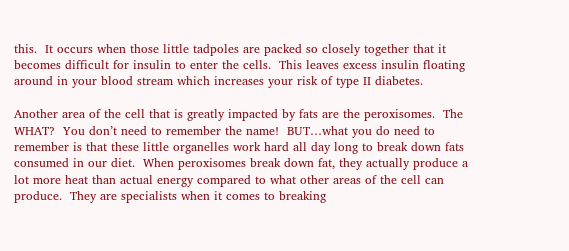this.  It occurs when those little tadpoles are packed so closely together that it becomes difficult for insulin to enter the cells.  This leaves excess insulin floating around in your blood stream which increases your risk of type II diabetes.

Another area of the cell that is greatly impacted by fats are the peroxisomes.  The WHAT?  You don’t need to remember the name!  BUT…what you do need to remember is that these little organelles work hard all day long to break down fats consumed in our diet.  When peroxisomes break down fat, they actually produce a lot more heat than actual energy compared to what other areas of the cell can produce.  They are specialists when it comes to breaking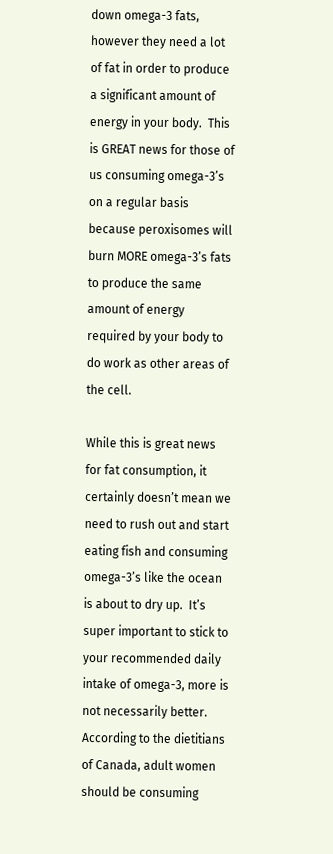down omega-3 fats, however they need a lot of fat in order to produce a significant amount of energy in your body.  This is GREAT news for those of us consuming omega-3’s on a regular basis because peroxisomes will burn MORE omega-3’s fats to produce the same amount of energy required by your body to do work as other areas of the cell.

While this is great news for fat consumption, it certainly doesn’t mean we need to rush out and start eating fish and consuming omega-3’s like the ocean is about to dry up.  It’s super important to stick to your recommended daily intake of omega-3, more is not necessarily better.  According to the dietitians of Canada, adult women should be consuming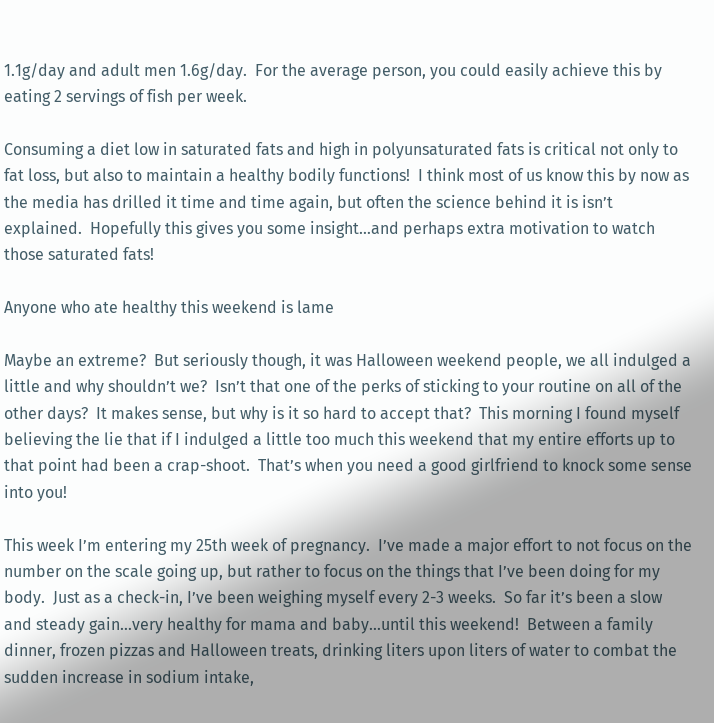1.1g/day and adult men 1.6g/day.  For the average person, you could easily achieve this by eating 2 servings of fish per week.

Consuming a diet low in saturated fats and high in polyunsaturated fats is critical not only to fat loss, but also to maintain a healthy bodily functions!  I think most of us know this by now as the media has drilled it time and time again, but often the science behind it is isn’t explained.  Hopefully this gives you some insight…and perhaps extra motivation to watch those saturated fats!

Anyone who ate healthy this weekend is lame

Maybe an extreme?  But seriously though, it was Halloween weekend people, we all indulged a little and why shouldn’t we?  Isn’t that one of the perks of sticking to your routine on all of the other days?  It makes sense, but why is it so hard to accept that?  This morning I found myself believing the lie that if I indulged a little too much this weekend that my entire efforts up to that point had been a crap-shoot.  That’s when you need a good girlfriend to knock some sense into you!

This week I’m entering my 25th week of pregnancy.  I’ve made a major effort to not focus on the number on the scale going up, but rather to focus on the things that I’ve been doing for my body.  Just as a check-in, I’ve been weighing myself every 2-3 weeks.  So far it’s been a slow and steady gain…very healthy for mama and baby…until this weekend!  Between a family dinner, frozen pizzas and Halloween treats, drinking liters upon liters of water to combat the sudden increase in sodium intake,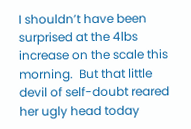I shouldn’t have been surprised at the 4lbs increase on the scale this morning.  But that little devil of self-doubt reared her ugly head today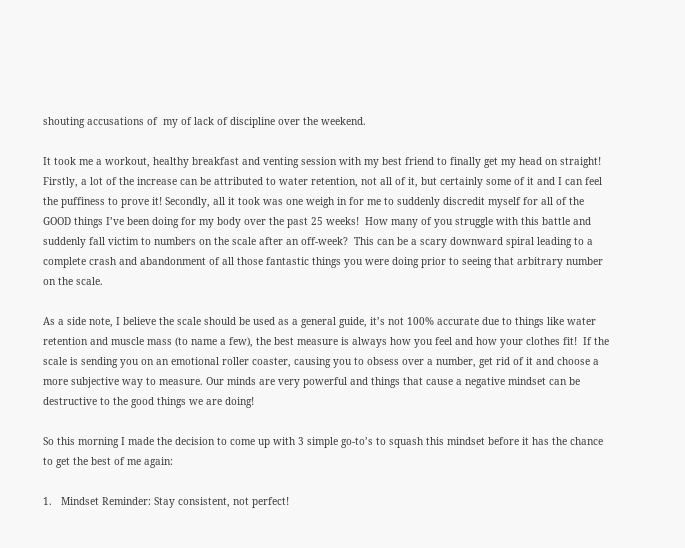shouting accusations of  my of lack of discipline over the weekend.

It took me a workout, healthy breakfast and venting session with my best friend to finally get my head on straight!  Firstly, a lot of the increase can be attributed to water retention, not all of it, but certainly some of it and I can feel the puffiness to prove it! Secondly, all it took was one weigh in for me to suddenly discredit myself for all of the GOOD things I’ve been doing for my body over the past 25 weeks!  How many of you struggle with this battle and suddenly fall victim to numbers on the scale after an off-week?  This can be a scary downward spiral leading to a complete crash and abandonment of all those fantastic things you were doing prior to seeing that arbitrary number on the scale.

As a side note, I believe the scale should be used as a general guide, it’s not 100% accurate due to things like water retention and muscle mass (to name a few), the best measure is always how you feel and how your clothes fit!  If the scale is sending you on an emotional roller coaster, causing you to obsess over a number, get rid of it and choose a more subjective way to measure. Our minds are very powerful and things that cause a negative mindset can be destructive to the good things we are doing!

So this morning I made the decision to come up with 3 simple go-to’s to squash this mindset before it has the chance to get the best of me again:

1.   Mindset Reminder: Stay consistent, not perfect!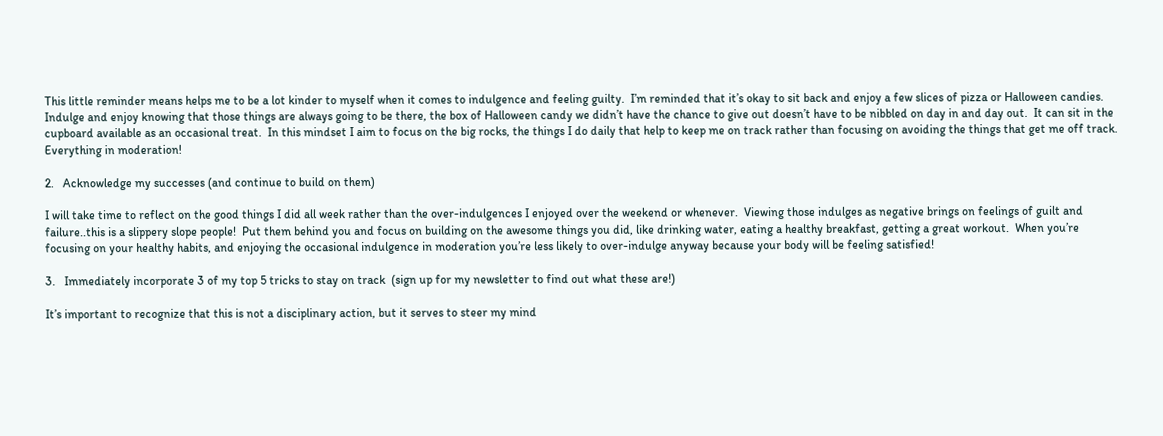This little reminder means helps me to be a lot kinder to myself when it comes to indulgence and feeling guilty.  I’m reminded that it’s okay to sit back and enjoy a few slices of pizza or Halloween candies. Indulge and enjoy knowing that those things are always going to be there, the box of Halloween candy we didn’t have the chance to give out doesn’t have to be nibbled on day in and day out.  It can sit in the cupboard available as an occasional treat.  In this mindset I aim to focus on the big rocks, the things I do daily that help to keep me on track rather than focusing on avoiding the things that get me off track.  Everything in moderation!

2.   Acknowledge my successes (and continue to build on them)

I will take time to reflect on the good things I did all week rather than the over-indulgences I enjoyed over the weekend or whenever.  Viewing those indulges as negative brings on feelings of guilt and failure..this is a slippery slope people!  Put them behind you and focus on building on the awesome things you did, like drinking water, eating a healthy breakfast, getting a great workout.  When you’re focusing on your healthy habits, and enjoying the occasional indulgence in moderation you’re less likely to over-indulge anyway because your body will be feeling satisfied!

3.   Immediately incorporate 3 of my top 5 tricks to stay on track  (sign up for my newsletter to find out what these are!)

It’s important to recognize that this is not a disciplinary action, but it serves to steer my mind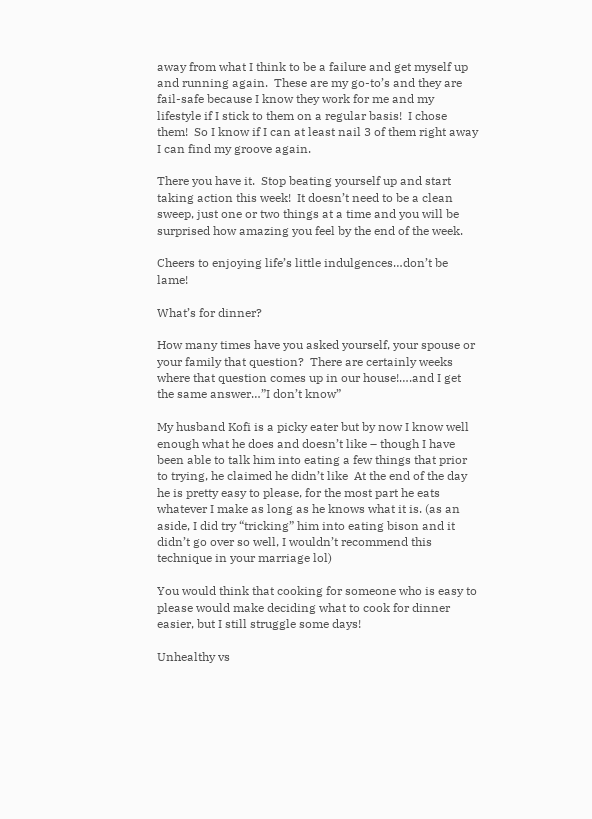away from what I think to be a failure and get myself up and running again.  These are my go-to’s and they are fail-safe because I know they work for me and my lifestyle if I stick to them on a regular basis!  I chose them!  So I know if I can at least nail 3 of them right away I can find my groove again.

There you have it.  Stop beating yourself up and start taking action this week!  It doesn’t need to be a clean sweep, just one or two things at a time and you will be surprised how amazing you feel by the end of the week.

Cheers to enjoying life’s little indulgences…don’t be lame!

What’s for dinner?

How many times have you asked yourself, your spouse or your family that question?  There are certainly weeks where that question comes up in our house!….and I get the same answer…”I don’t know”

My husband Kofi is a picky eater but by now I know well enough what he does and doesn’t like – though I have been able to talk him into eating a few things that prior to trying, he claimed he didn’t like  At the end of the day he is pretty easy to please, for the most part he eats whatever I make as long as he knows what it is. (as an aside, I did try “tricking” him into eating bison and it didn’t go over so well, I wouldn’t recommend this technique in your marriage lol)

You would think that cooking for someone who is easy to please would make deciding what to cook for dinner easier, but I still struggle some days!

Unhealthy vs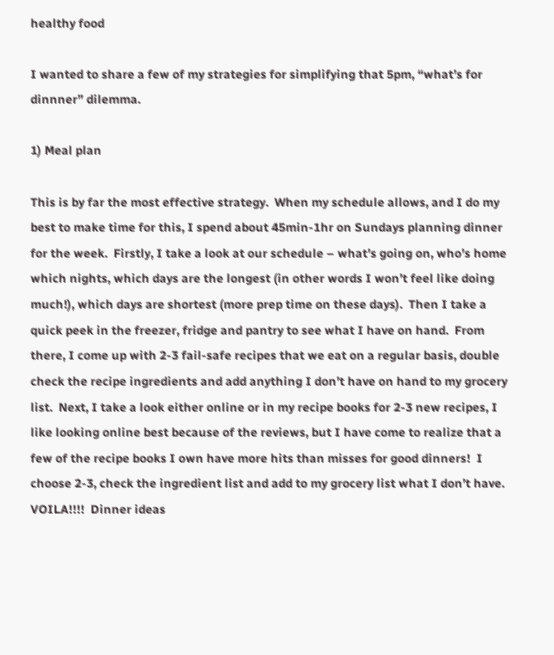healthy food

I wanted to share a few of my strategies for simplifying that 5pm, “what’s for dinnner” dilemma.

1) Meal plan

This is by far the most effective strategy.  When my schedule allows, and I do my best to make time for this, I spend about 45min-1hr on Sundays planning dinner for the week.  Firstly, I take a look at our schedule – what’s going on, who’s home which nights, which days are the longest (in other words I won’t feel like doing much!), which days are shortest (more prep time on these days).  Then I take a quick peek in the freezer, fridge and pantry to see what I have on hand.  From there, I come up with 2-3 fail-safe recipes that we eat on a regular basis, double check the recipe ingredients and add anything I don’t have on hand to my grocery list.  Next, I take a look either online or in my recipe books for 2-3 new recipes, I like looking online best because of the reviews, but I have come to realize that a few of the recipe books I own have more hits than misses for good dinners!  I choose 2-3, check the ingredient list and add to my grocery list what I don’t have.  VOILA!!!!  Dinner ideas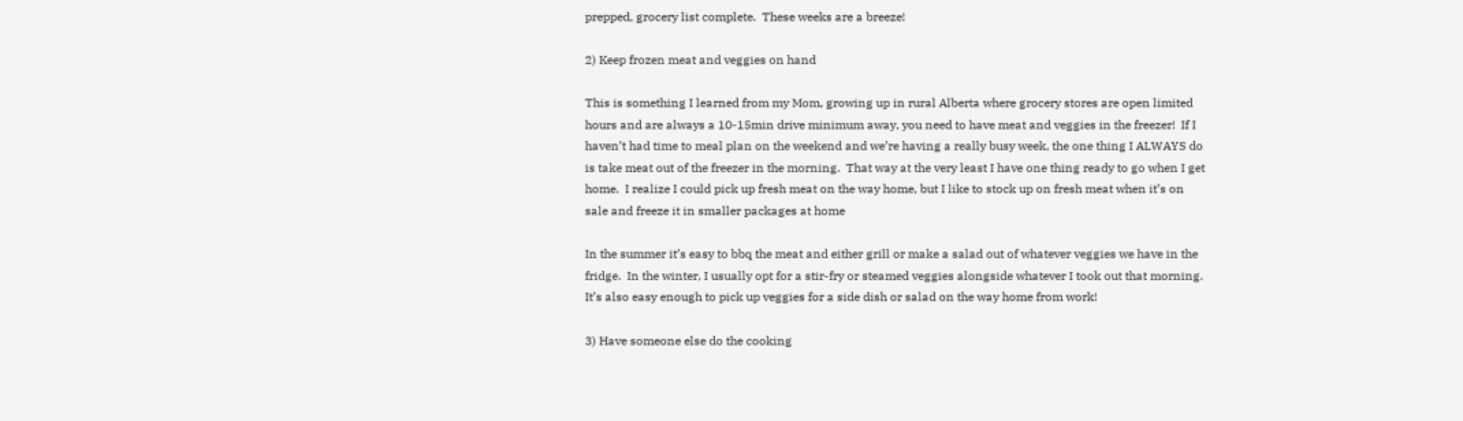prepped, grocery list complete.  These weeks are a breeze!

2) Keep frozen meat and veggies on hand

This is something I learned from my Mom, growing up in rural Alberta where grocery stores are open limited hours and are always a 10-15min drive minimum away, you need to have meat and veggies in the freezer!  If I haven’t had time to meal plan on the weekend and we’re having a really busy week, the one thing I ALWAYS do is take meat out of the freezer in the morning.  That way at the very least I have one thing ready to go when I get home.  I realize I could pick up fresh meat on the way home, but I like to stock up on fresh meat when it’s on sale and freeze it in smaller packages at home

In the summer it’s easy to bbq the meat and either grill or make a salad out of whatever veggies we have in the fridge.  In the winter, I usually opt for a stir-fry or steamed veggies alongside whatever I took out that morning.  It’s also easy enough to pick up veggies for a side dish or salad on the way home from work!

3) Have someone else do the cooking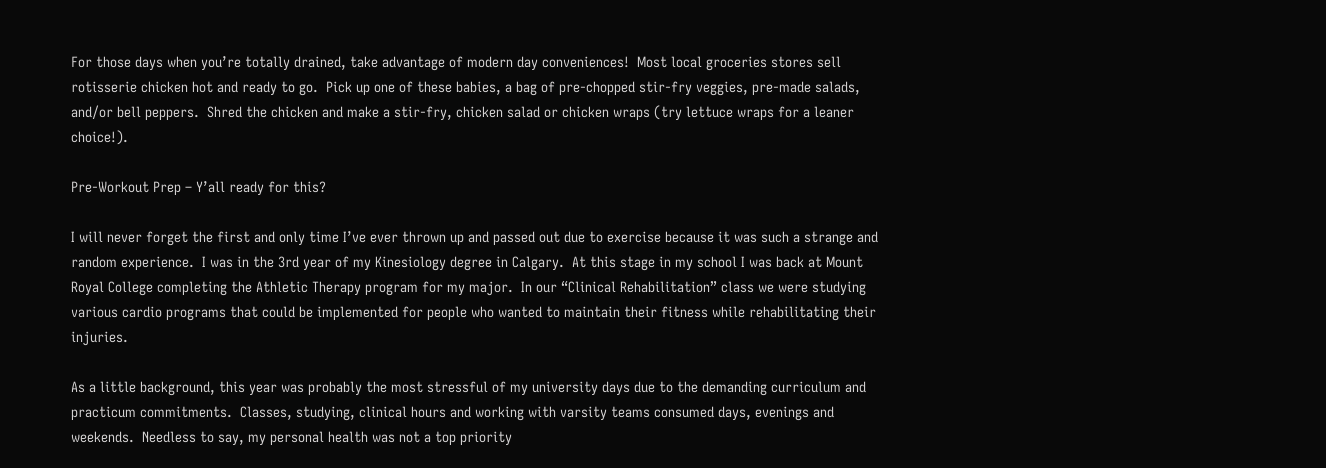For those days when you’re totally drained, take advantage of modern day conveniences!  Most local groceries stores sell rotisserie chicken hot and ready to go.  Pick up one of these babies, a bag of pre-chopped stir-fry veggies, pre-made salads, and/or bell peppers.  Shred the chicken and make a stir-fry, chicken salad or chicken wraps (try lettuce wraps for a leaner choice!).

Pre-Workout Prep – Y’all ready for this?

I will never forget the first and only time I’ve ever thrown up and passed out due to exercise because it was such a strange and random experience.  I was in the 3rd year of my Kinesiology degree in Calgary.  At this stage in my school I was back at Mount Royal College completing the Athletic Therapy program for my major.  In our “Clinical Rehabilitation” class we were studying various cardio programs that could be implemented for people who wanted to maintain their fitness while rehabilitating their injuries.

As a little background, this year was probably the most stressful of my university days due to the demanding curriculum and practicum commitments.  Classes, studying, clinical hours and working with varsity teams consumed days, evenings and weekends.  Needless to say, my personal health was not a top priority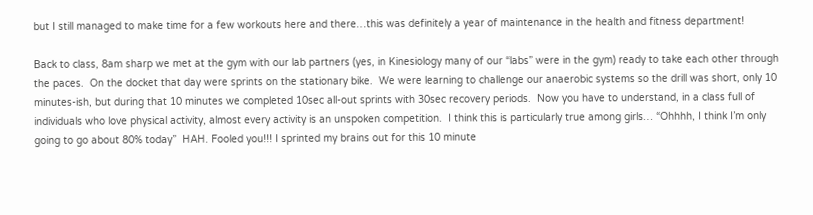but I still managed to make time for a few workouts here and there…this was definitely a year of maintenance in the health and fitness department!

Back to class, 8am sharp we met at the gym with our lab partners (yes, in Kinesiology many of our “labs” were in the gym) ready to take each other through the paces.  On the docket that day were sprints on the stationary bike.  We were learning to challenge our anaerobic systems so the drill was short, only 10 minutes-ish, but during that 10 minutes we completed 10sec all-out sprints with 30sec recovery periods.  Now you have to understand, in a class full of individuals who love physical activity, almost every activity is an unspoken competition.  I think this is particularly true among girls… “Ohhhh, I think I’m only going to go about 80% today”  HAH. Fooled you!!! I sprinted my brains out for this 10 minute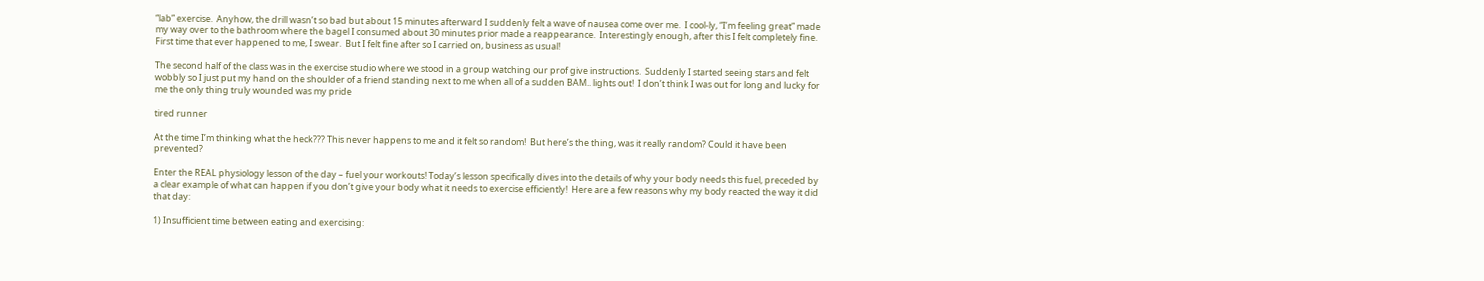“lab” exercise.  Anyhow, the drill wasn’t so bad but about 15 minutes afterward I suddenly felt a wave of nausea come over me.  I cool-ly, “I’m feeling great” made my way over to the bathroom where the bagel I consumed about 30 minutes prior made a reappearance.  Interestingly enough, after this I felt completely fine.  First time that ever happened to me, I swear.  But I felt fine after so I carried on, business as usual!

The second half of the class was in the exercise studio where we stood in a group watching our prof give instructions.  Suddenly I started seeing stars and felt wobbly so I just put my hand on the shoulder of a friend standing next to me when all of a sudden BAM.. lights out!  I don’t think I was out for long and lucky for me the only thing truly wounded was my pride

tired runner

At the time I’m thinking what the heck??? This never happens to me and it felt so random!  But here’s the thing, was it really random? Could it have been prevented?

Enter the REAL physiology lesson of the day – fuel your workouts! Today’s lesson specifically dives into the details of why your body needs this fuel, preceded by a clear example of what can happen if you don’t give your body what it needs to exercise efficiently!  Here are a few reasons why my body reacted the way it did that day:

1) Insufficient time between eating and exercising: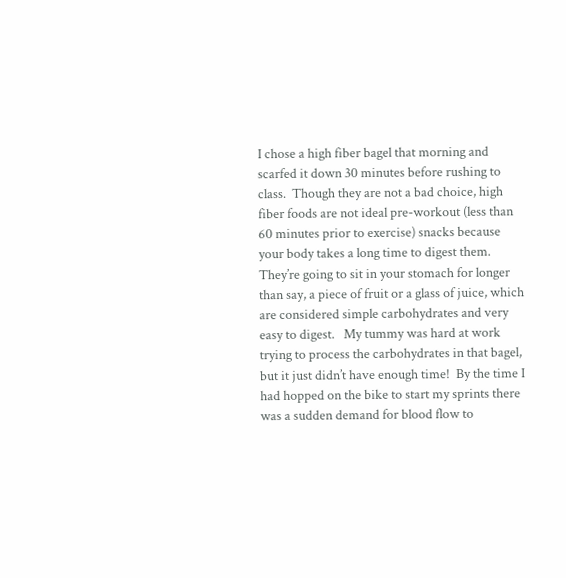I chose a high fiber bagel that morning and scarfed it down 30 minutes before rushing to class.  Though they are not a bad choice, high fiber foods are not ideal pre-workout (less than 60 minutes prior to exercise) snacks because your body takes a long time to digest them.  They’re going to sit in your stomach for longer than say, a piece of fruit or a glass of juice, which are considered simple carbohydrates and very easy to digest.   My tummy was hard at work trying to process the carbohydrates in that bagel, but it just didn’t have enough time!  By the time I had hopped on the bike to start my sprints there was a sudden demand for blood flow to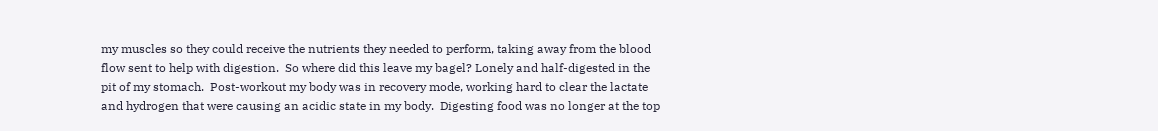my muscles so they could receive the nutrients they needed to perform, taking away from the blood flow sent to help with digestion.  So where did this leave my bagel? Lonely and half-digested in the pit of my stomach.  Post-workout my body was in recovery mode, working hard to clear the lactate and hydrogen that were causing an acidic state in my body.  Digesting food was no longer at the top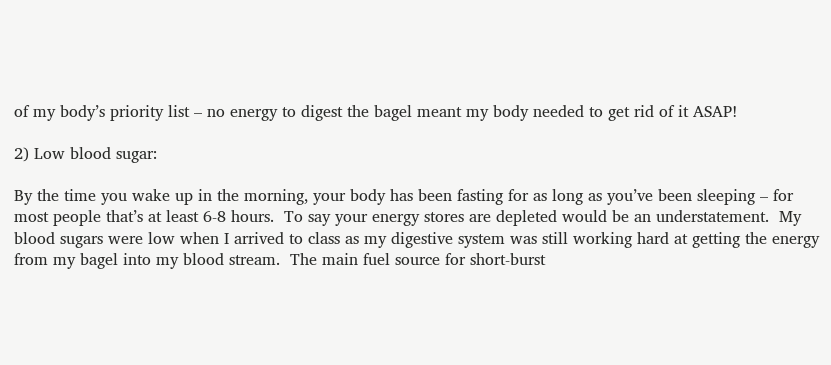of my body’s priority list – no energy to digest the bagel meant my body needed to get rid of it ASAP!

2) Low blood sugar:

By the time you wake up in the morning, your body has been fasting for as long as you’ve been sleeping – for most people that’s at least 6-8 hours.  To say your energy stores are depleted would be an understatement.  My blood sugars were low when I arrived to class as my digestive system was still working hard at getting the energy from my bagel into my blood stream.  The main fuel source for short-burst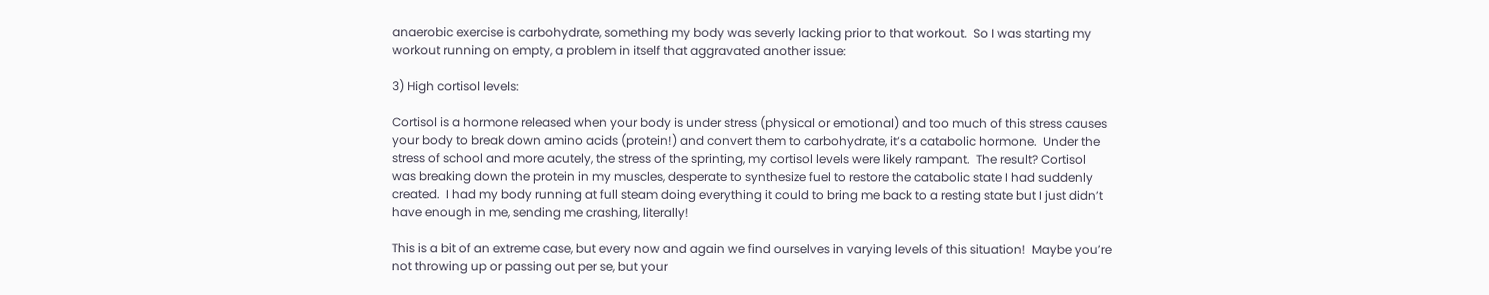anaerobic exercise is carbohydrate, something my body was severly lacking prior to that workout.  So I was starting my workout running on empty, a problem in itself that aggravated another issue:

3) High cortisol levels:

Cortisol is a hormone released when your body is under stress (physical or emotional) and too much of this stress causes your body to break down amino acids (protein!) and convert them to carbohydrate, it’s a catabolic hormone.  Under the stress of school and more acutely, the stress of the sprinting, my cortisol levels were likely rampant.  The result? Cortisol was breaking down the protein in my muscles, desperate to synthesize fuel to restore the catabolic state I had suddenly created.  I had my body running at full steam doing everything it could to bring me back to a resting state but I just didn’t have enough in me, sending me crashing, literally!

This is a bit of an extreme case, but every now and again we find ourselves in varying levels of this situation!  Maybe you’re not throwing up or passing out per se, but your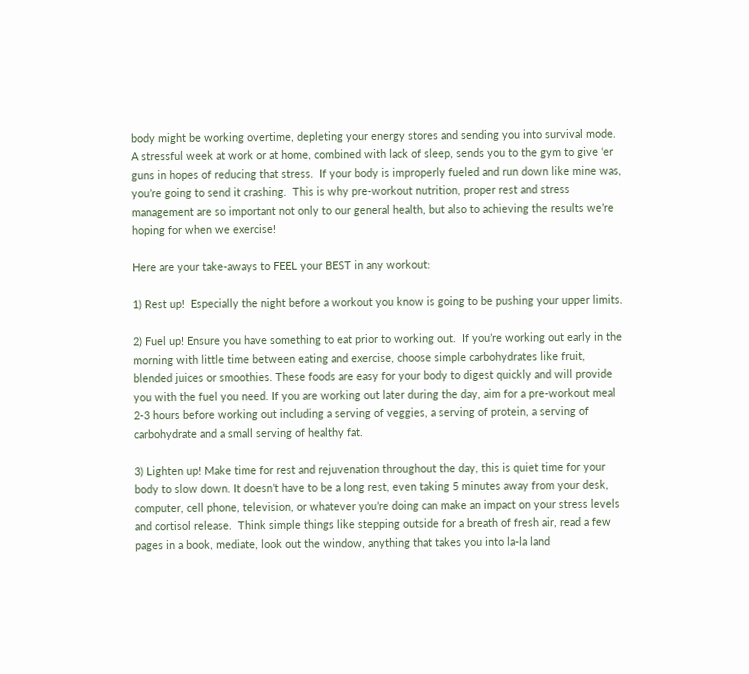body might be working overtime, depleting your energy stores and sending you into survival mode. A stressful week at work or at home, combined with lack of sleep, sends you to the gym to give ‘er guns in hopes of reducing that stress.  If your body is improperly fueled and run down like mine was, you’re going to send it crashing.  This is why pre-workout nutrition, proper rest and stress management are so important not only to our general health, but also to achieving the results we’re hoping for when we exercise!

Here are your take-aways to FEEL your BEST in any workout:

1) Rest up!  Especially the night before a workout you know is going to be pushing your upper limits.

2) Fuel up! Ensure you have something to eat prior to working out.  If you’re working out early in the morning with little time between eating and exercise, choose simple carbohydrates like fruit, blended juices or smoothies. These foods are easy for your body to digest quickly and will provide you with the fuel you need. If you are working out later during the day, aim for a pre-workout meal 2-3 hours before working out including a serving of veggies, a serving of protein, a serving of carbohydrate and a small serving of healthy fat.

3) Lighten up! Make time for rest and rejuvenation throughout the day, this is quiet time for your body to slow down. It doesn’t have to be a long rest, even taking 5 minutes away from your desk, computer, cell phone, television, or whatever you’re doing can make an impact on your stress levels and cortisol release.  Think simple things like stepping outside for a breath of fresh air, read a few pages in a book, mediate, look out the window, anything that takes you into la-la land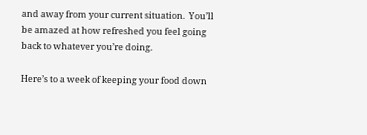and away from your current situation.  You’ll be amazed at how refreshed you feel going back to whatever you’re doing.

Here’s to a week of keeping your food down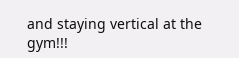and staying vertical at the gym!!!